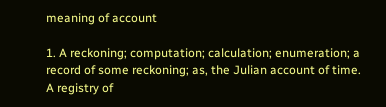meaning of account

1. A reckoning; computation; calculation; enumeration; a record of some reckoning; as, the Julian account of time.
A registry of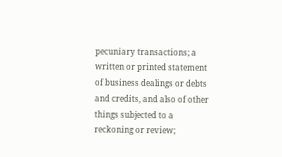pecuniary transactions; a written or printed statement of business dealings or debts and credits, and also of other things subjected to a reckoning or review;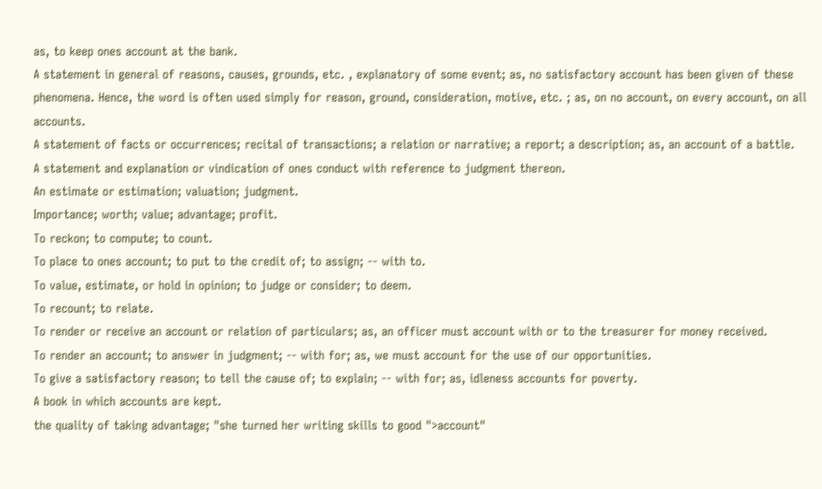as, to keep ones account at the bank.
A statement in general of reasons, causes, grounds, etc. , explanatory of some event; as, no satisfactory account has been given of these phenomena. Hence, the word is often used simply for reason, ground, consideration, motive, etc. ; as, on no account, on every account, on all accounts.
A statement of facts or occurrences; recital of transactions; a relation or narrative; a report; a description; as, an account of a battle.
A statement and explanation or vindication of ones conduct with reference to judgment thereon.
An estimate or estimation; valuation; judgment.
Importance; worth; value; advantage; profit.
To reckon; to compute; to count.
To place to ones account; to put to the credit of; to assign; -- with to.
To value, estimate, or hold in opinion; to judge or consider; to deem.
To recount; to relate.
To render or receive an account or relation of particulars; as, an officer must account with or to the treasurer for money received.
To render an account; to answer in judgment; -- with for; as, we must account for the use of our opportunities.
To give a satisfactory reason; to tell the cause of; to explain; -- with for; as, idleness accounts for poverty.
A book in which accounts are kept.
the quality of taking advantage; "she turned her writing skills to good ">account"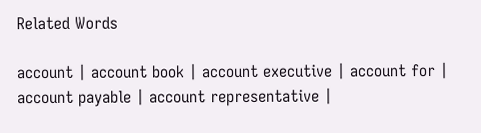Related Words

account | account book | account executive | account for | account payable | account representative |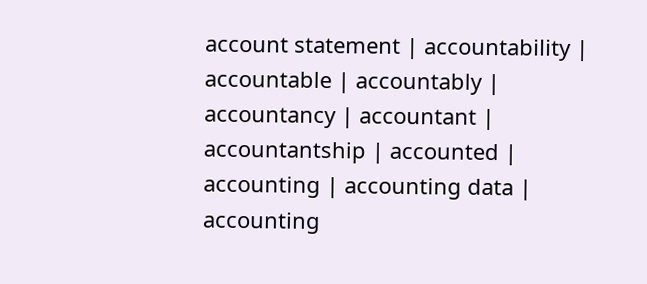account statement | accountability | accountable | accountably | accountancy | accountant | accountantship | accounted | accounting | accounting data | accounting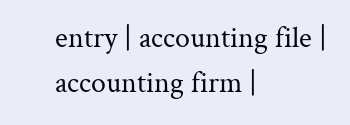entry | accounting file | accounting firm |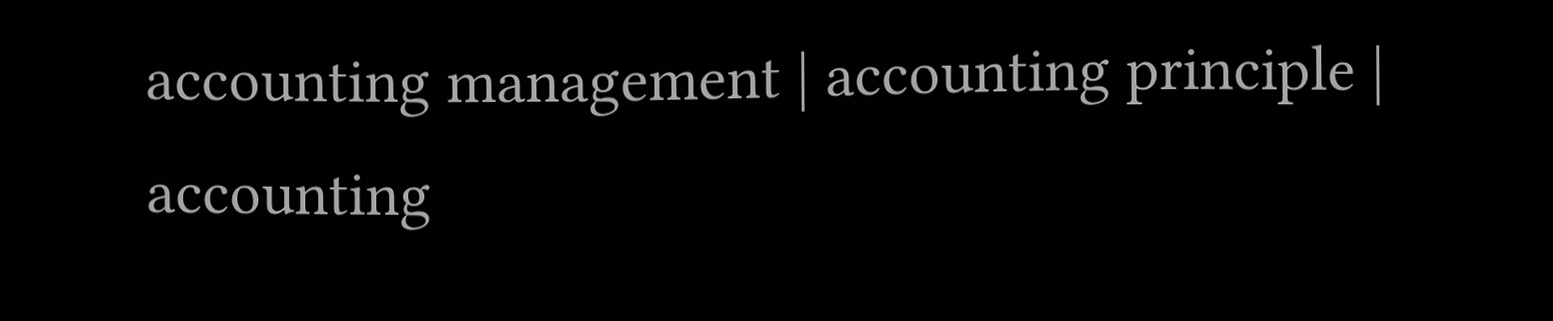accounting management | accounting principle | accounting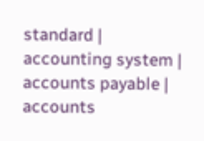standard | accounting system | accounts payable | accounts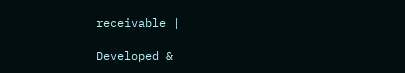receivable |

Developed &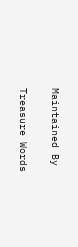Maintained By

Treasure Words